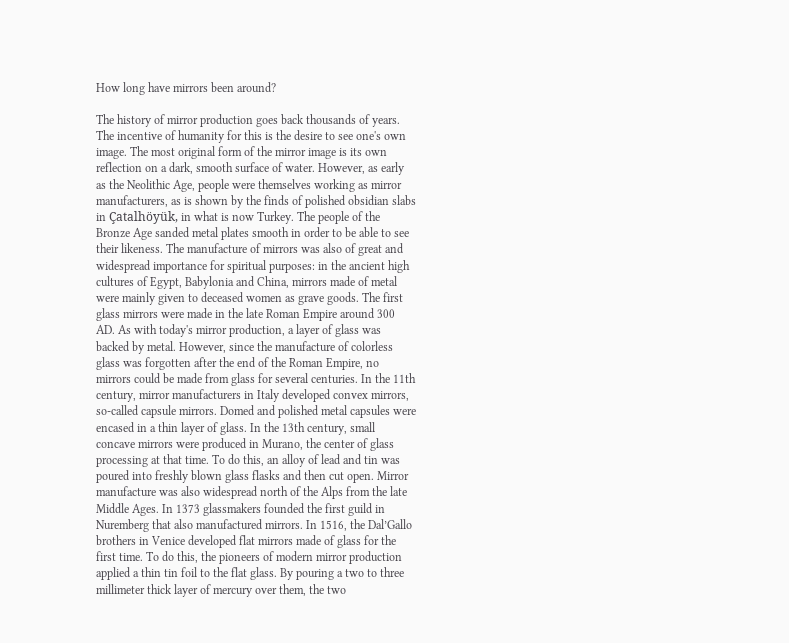How long have mirrors been around?

The history of mirror production goes back thousands of years. The incentive of humanity for this is the desire to see one's own image. The most original form of the mirror image is its own reflection on a dark, smooth surface of water. However, as early as the Neolithic Age, people were themselves working as mirror manufacturers, as is shown by the finds of polished obsidian slabs in Çatalhöyük, in what is now Turkey. The people of the Bronze Age sanded metal plates smooth in order to be able to see their likeness. The manufacture of mirrors was also of great and widespread importance for spiritual purposes: in the ancient high cultures of Egypt, Babylonia and China, mirrors made of metal were mainly given to deceased women as grave goods. The first glass mirrors were made in the late Roman Empire around 300 AD. As with today's mirror production, a layer of glass was backed by metal. However, since the manufacture of colorless glass was forgotten after the end of the Roman Empire, no mirrors could be made from glass for several centuries. In the 11th century, mirror manufacturers in Italy developed convex mirrors, so-called capsule mirrors. Domed and polished metal capsules were encased in a thin layer of glass. In the 13th century, small concave mirrors were produced in Murano, the center of glass processing at that time. To do this, an alloy of lead and tin was poured into freshly blown glass flasks and then cut open. Mirror manufacture was also widespread north of the Alps from the late Middle Ages. In 1373 glassmakers founded the first guild in Nuremberg that also manufactured mirrors. In 1516, the Dal’Gallo brothers in Venice developed flat mirrors made of glass for the first time. To do this, the pioneers of modern mirror production applied a thin tin foil to the flat glass. By pouring a two to three millimeter thick layer of mercury over them, the two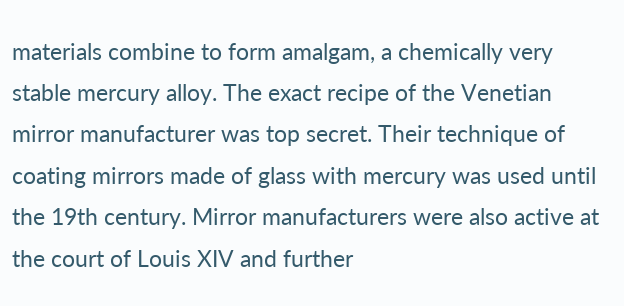materials combine to form amalgam, a chemically very stable mercury alloy. The exact recipe of the Venetian mirror manufacturer was top secret. Their technique of coating mirrors made of glass with mercury was used until the 19th century. Mirror manufacturers were also active at the court of Louis XIV and further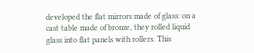developed the flat mirrors made of glass: on a cast table made of bronze, they rolled liquid glass into flat panels with rollers. This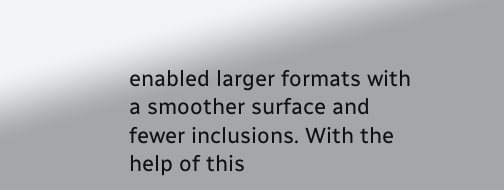enabled larger formats with a smoother surface and fewer inclusions. With the help of this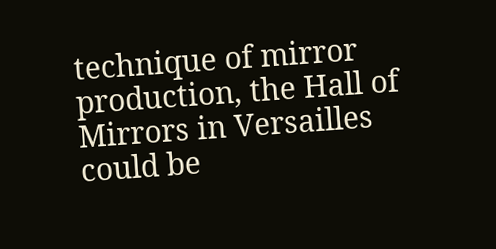technique of mirror production, the Hall of Mirrors in Versailles could be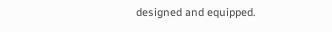designed and equipped.